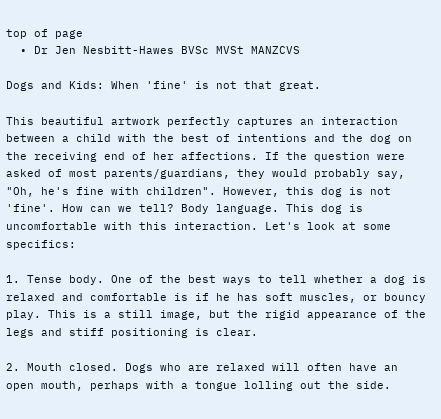top of page
  • Dr Jen Nesbitt-Hawes BVSc MVSt MANZCVS

Dogs and Kids: When 'fine' is not that great.

This beautiful artwork perfectly captures an interaction between a child with the best of intentions and the dog on the receiving end of her affections. If the question were asked of most parents/guardians, they would probably say, "Oh, he's fine with children". However, this dog is not 'fine'. How can we tell? Body language. This dog is uncomfortable with this interaction. Let's look at some specifics:

1. Tense body. One of the best ways to tell whether a dog is relaxed and comfortable is if he has soft muscles, or bouncy play. This is a still image, but the rigid appearance of the legs and stiff positioning is clear.

2. Mouth closed. Dogs who are relaxed will often have an open mouth, perhaps with a tongue lolling out the side.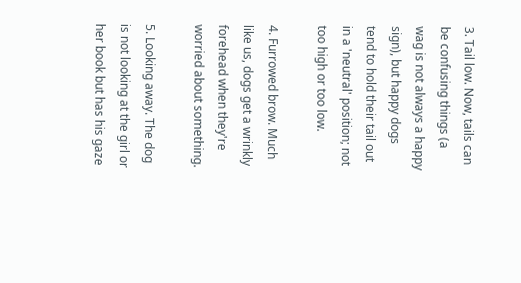3. Tail low. Now, tails can be confusing things (a wag is not always a happy sign), but happy dogs tend to hold their tail out in a 'neutral' position; not too high or too low.

4. Furrowed brow. Much like us, dogs get a wrinkly forehead when they're worried about something.

5. Looking away. The dog is not looking at the girl or her book but has his gaze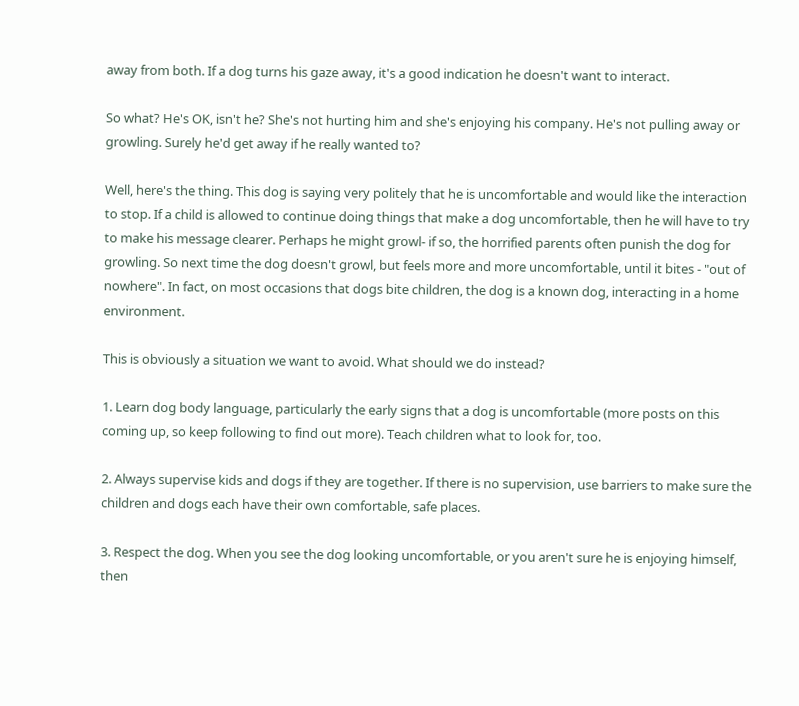away from both. If a dog turns his gaze away, it's a good indication he doesn't want to interact.

So what? He's OK, isn't he? She's not hurting him and she's enjoying his company. He's not pulling away or growling. Surely he'd get away if he really wanted to?

Well, here's the thing. This dog is saying very politely that he is uncomfortable and would like the interaction to stop. If a child is allowed to continue doing things that make a dog uncomfortable, then he will have to try to make his message clearer. Perhaps he might growl- if so, the horrified parents often punish the dog for growling. So next time the dog doesn't growl, but feels more and more uncomfortable, until it bites - "out of nowhere". In fact, on most occasions that dogs bite children, the dog is a known dog, interacting in a home environment.

This is obviously a situation we want to avoid. What should we do instead?

1. Learn dog body language, particularly the early signs that a dog is uncomfortable (more posts on this coming up, so keep following to find out more). Teach children what to look for, too.

2. Always supervise kids and dogs if they are together. If there is no supervision, use barriers to make sure the children and dogs each have their own comfortable, safe places.

3. Respect the dog. When you see the dog looking uncomfortable, or you aren't sure he is enjoying himself, then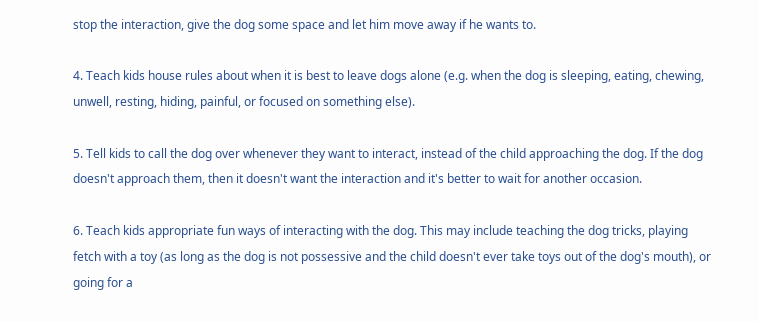stop the interaction, give the dog some space and let him move away if he wants to.

4. Teach kids house rules about when it is best to leave dogs alone (e.g. when the dog is sleeping, eating, chewing, unwell, resting, hiding, painful, or focused on something else).

5. Tell kids to call the dog over whenever they want to interact, instead of the child approaching the dog. If the dog doesn't approach them, then it doesn't want the interaction and it's better to wait for another occasion.

6. Teach kids appropriate fun ways of interacting with the dog. This may include teaching the dog tricks, playing fetch with a toy (as long as the dog is not possessive and the child doesn't ever take toys out of the dog's mouth), or going for a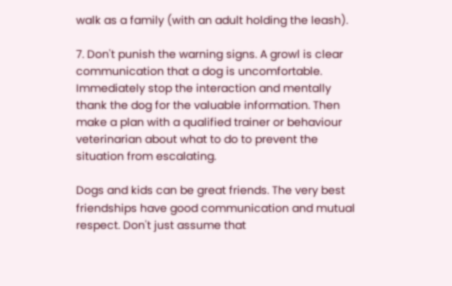walk as a family (with an adult holding the leash).

7. Don't punish the warning signs. A growl is clear communication that a dog is uncomfortable. Immediately stop the interaction and mentally thank the dog for the valuable information. Then make a plan with a qualified trainer or behaviour veterinarian about what to do to prevent the situation from escalating.

Dogs and kids can be great friends. The very best friendships have good communication and mutual respect. Don't just assume that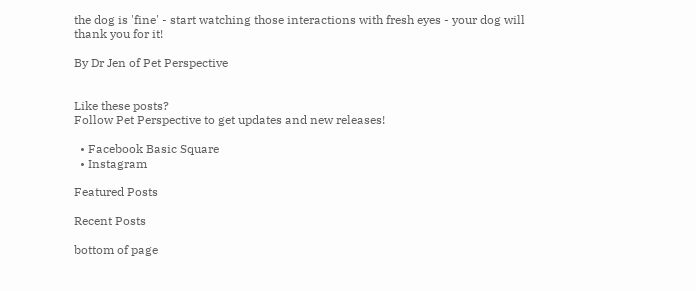the dog is 'fine' - start watching those interactions with fresh eyes - your dog will thank you for it!

By Dr Jen of Pet Perspective


Like these posts?
Follow Pet Perspective to get updates and new releases!

  • Facebook Basic Square
  • Instagram

Featured Posts

Recent Posts

bottom of page